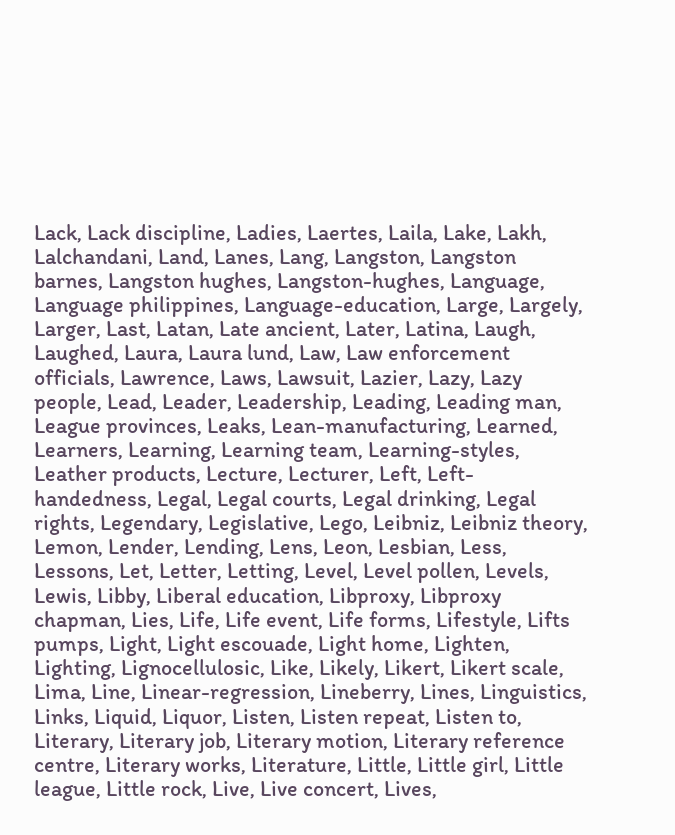Lack, Lack discipline, Ladies, Laertes, Laila, Lake, Lakh, Lalchandani, Land, Lanes, Lang, Langston, Langston barnes, Langston hughes, Langston-hughes, Language, Language philippines, Language-education, Large, Largely, Larger, Last, Latan, Late ancient, Later, Latina, Laugh, Laughed, Laura, Laura lund, Law, Law enforcement officials, Lawrence, Laws, Lawsuit, Lazier, Lazy, Lazy people, Lead, Leader, Leadership, Leading, Leading man, League provinces, Leaks, Lean-manufacturing, Learned, Learners, Learning, Learning team, Learning-styles, Leather products, Lecture, Lecturer, Left, Left-handedness, Legal, Legal courts, Legal drinking, Legal rights, Legendary, Legislative, Lego, Leibniz, Leibniz theory, Lemon, Lender, Lending, Lens, Leon, Lesbian, Less, Lessons, Let, Letter, Letting, Level, Level pollen, Levels, Lewis, Libby, Liberal education, Libproxy, Libproxy chapman, Lies, Life, Life event, Life forms, Lifestyle, Lifts pumps, Light, Light escouade, Light home, Lighten, Lighting, Lignocellulosic, Like, Likely, Likert, Likert scale, Lima, Line, Linear-regression, Lineberry, Lines, Linguistics, Links, Liquid, Liquor, Listen, Listen repeat, Listen to, Literary, Literary job, Literary motion, Literary reference centre, Literary works, Literature, Little, Little girl, Little league, Little rock, Live, Live concert, Lives,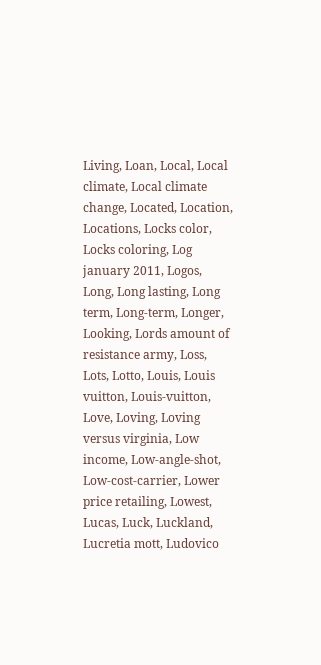Living, Loan, Local, Local climate, Local climate change, Located, Location, Locations, Locks color, Locks coloring, Log january 2011, Logos, Long, Long lasting, Long term, Long-term, Longer, Looking, Lords amount of resistance army, Loss, Lots, Lotto, Louis, Louis vuitton, Louis-vuitton, Love, Loving, Loving versus virginia, Low income, Low-angle-shot, Low-cost-carrier, Lower price retailing, Lowest, Lucas, Luck, Luckland, Lucretia mott, Ludovico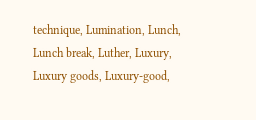technique, Lumination, Lunch, Lunch break, Luther, Luxury, Luxury goods, Luxury-good,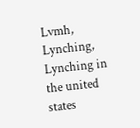Lvmh, Lynching, Lynching in the united states